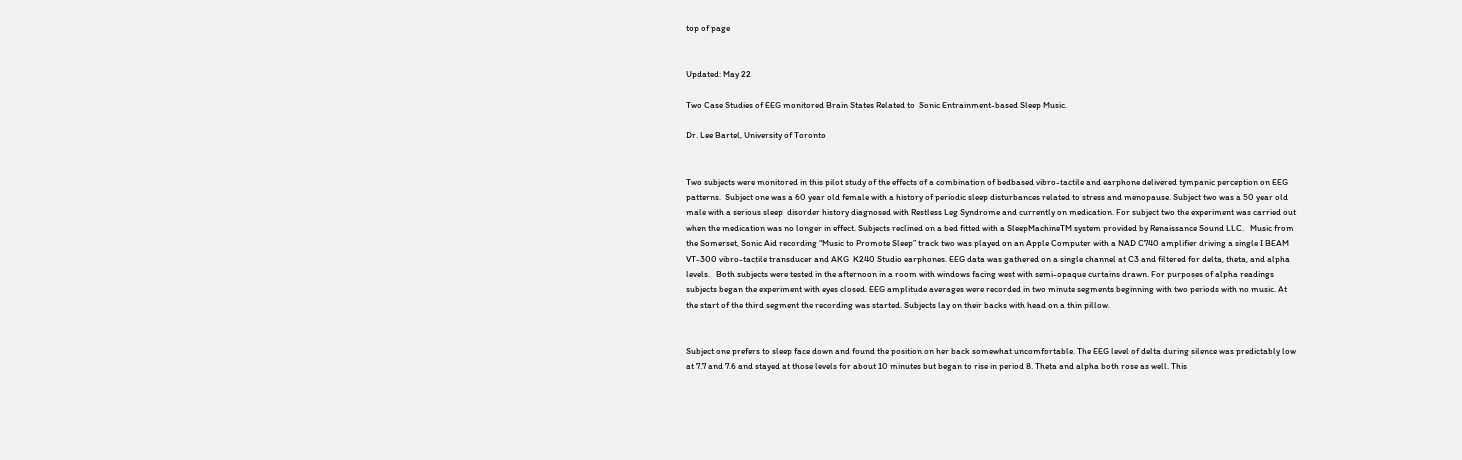top of page


Updated: May 22

Two Case Studies of EEG monitored Brain States Related to  Sonic Entrainment-based Sleep Music.

Dr. Lee Bartel, University of Toronto


Two subjects were monitored in this pilot study of the effects of a combination of bedbased vibro-tactile and earphone delivered tympanic perception on EEG patterns.  Subject one was a 60 year old female with a history of periodic sleep disturbances related to stress and menopause. Subject two was a 50 year old male with a serious sleep  disorder history diagnosed with Restless Leg Syndrome and currently on medication. For subject two the experiment was carried out when the medication was no longer in effect. Subjects reclined on a bed fitted with a SleepMachineTM system provided by Renaissance Sound LLC.   Music from the Somerset, Sonic Aid recording “Music to Promote Sleep” track two was played on an Apple Computer with a NAD C740 amplifier driving a single I BEAM  VT-300 vibro-tactile transducer and AKG  K240 Studio earphones. EEG data was gathered on a single channel at C3 and filtered for delta, theta, and alpha levels.   Both subjects were tested in the afternoon in a room with windows facing west with semi-opaque curtains drawn. For purposes of alpha readings subjects began the experiment with eyes closed. EEG amplitude averages were recorded in two minute segments beginning with two periods with no music. At the start of the third segment the recording was started. Subjects lay on their backs with head on a thin pillow.


Subject one prefers to sleep face down and found the position on her back somewhat uncomfortable. The EEG level of delta during silence was predictably low at 7.7 and 7.6 and stayed at those levels for about 10 minutes but began to rise in period 8. Theta and alpha both rose as well. This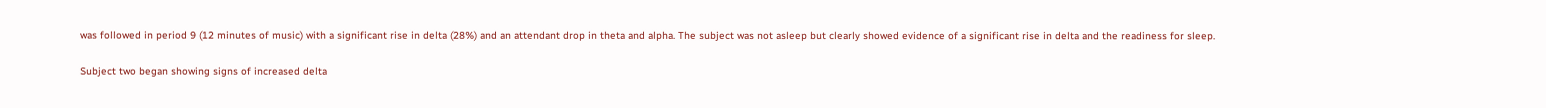was followed in period 9 (12 minutes of music) with a significant rise in delta (28%) and an attendant drop in theta and alpha. The subject was not asleep but clearly showed evidence of a significant rise in delta and the readiness for sleep.

Subject two began showing signs of increased delta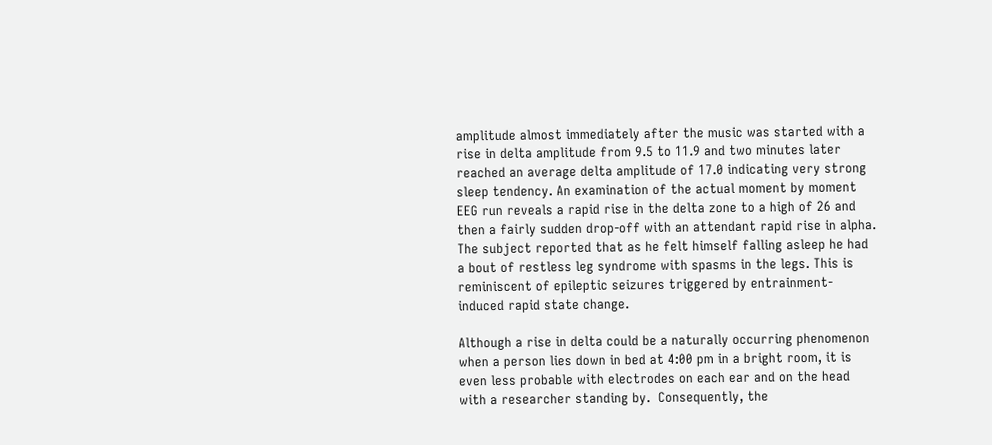amplitude almost immediately after the music was started with a rise in delta amplitude from 9.5 to 11.9 and two minutes later reached an average delta amplitude of 17.0 indicating very strong sleep tendency. An examination of the actual moment by moment EEG run reveals a rapid rise in the delta zone to a high of 26 and then a fairly sudden drop-off with an attendant rapid rise in alpha. The subject reported that as he felt himself falling asleep he had a bout of restless leg syndrome with spasms in the legs. This is reminiscent of epileptic seizures triggered by entrainment-induced rapid state change.

Although a rise in delta could be a naturally occurring phenomenon when a person lies down in bed at 4:00 pm in a bright room, it is even less probable with electrodes on each ear and on the head with a researcher standing by.  Consequently, the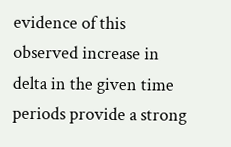evidence of this observed increase in delta in the given time periods provide a strong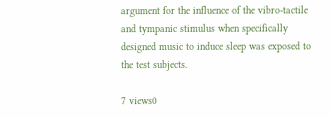argument for the influence of the vibro-tactile and tympanic stimulus when specifically designed music to induce sleep was exposed to the test subjects.

7 views0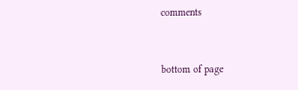comments


bottom of page